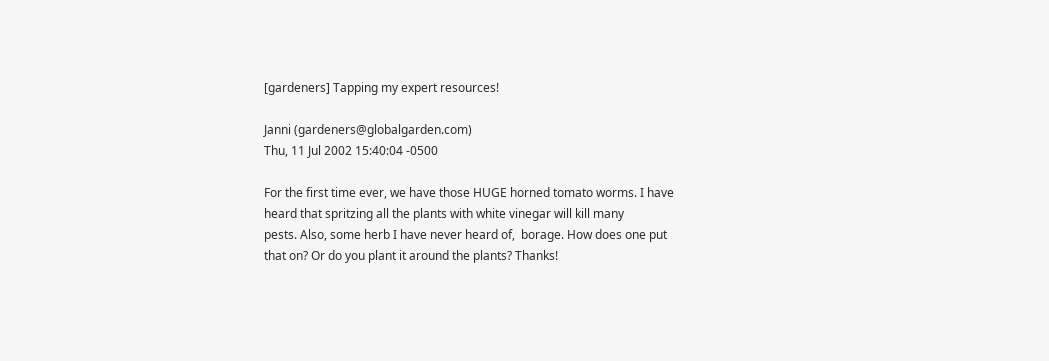[gardeners] Tapping my expert resources!

Janni (gardeners@globalgarden.com)
Thu, 11 Jul 2002 15:40:04 -0500

For the first time ever, we have those HUGE horned tomato worms. I have
heard that spritzing all the plants with white vinegar will kill many
pests. Also, some herb I have never heard of,  borage. How does one put
that on? Or do you plant it around the plants? Thanks!